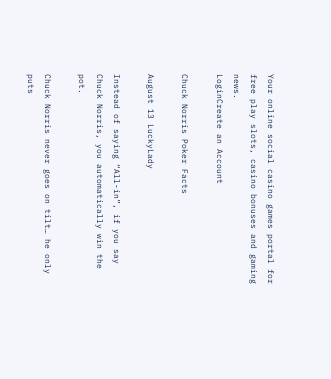Your online social casino games portal for free play slots, casino bonuses and gaming news.
LoginCreate an Account

Chuck Norris Poker Facts

August 13 LuckyLady

Instead of saying “All-in”, if you say Chuck Norris, you automatically win the pot.

Chuck Norris never goes on tilt… he only puts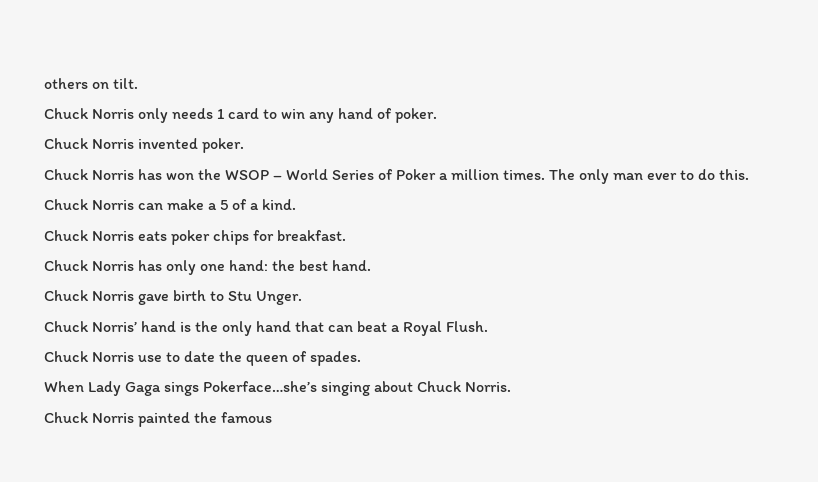others on tilt.
Chuck Norris only needs 1 card to win any hand of poker.
Chuck Norris invented poker.
Chuck Norris has won the WSOP – World Series of Poker a million times. The only man ever to do this.
Chuck Norris can make a 5 of a kind.
Chuck Norris eats poker chips for breakfast.
Chuck Norris has only one hand: the best hand.
Chuck Norris gave birth to Stu Unger.
Chuck Norris’ hand is the only hand that can beat a Royal Flush.
Chuck Norris use to date the queen of spades.
When Lady Gaga sings Pokerface…she’s singing about Chuck Norris.
Chuck Norris painted the famous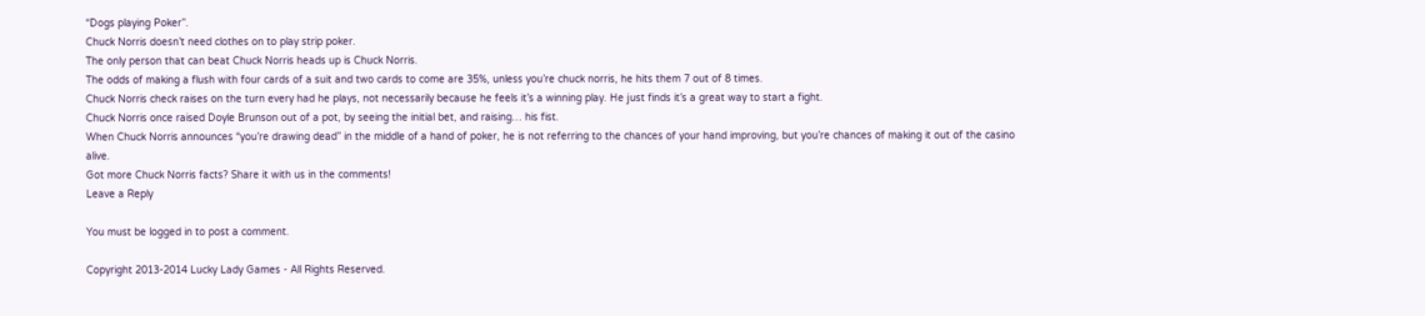“Dogs playing Poker”.
Chuck Norris doesn’t need clothes on to play strip poker.
The only person that can beat Chuck Norris heads up is Chuck Norris.
The odds of making a flush with four cards of a suit and two cards to come are 35%, unless you’re chuck norris, he hits them 7 out of 8 times.
Chuck Norris check raises on the turn every had he plays, not necessarily because he feels it’s a winning play. He just finds it’s a great way to start a fight.
Chuck Norris once raised Doyle Brunson out of a pot, by seeing the initial bet, and raising… his fist.
When Chuck Norris announces “you’re drawing dead” in the middle of a hand of poker, he is not referring to the chances of your hand improving, but you’re chances of making it out of the casino alive.
Got more Chuck Norris facts? Share it with us in the comments!
Leave a Reply

You must be logged in to post a comment.

Copyright 2013-2014 Lucky Lady Games - All Rights Reserved.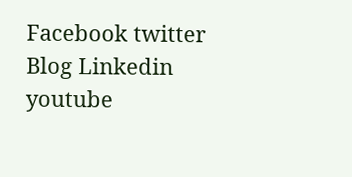Facebook twitter Blog Linkedin youtube